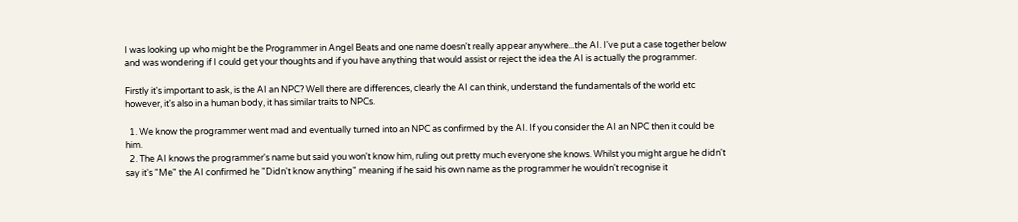I was looking up who might be the Programmer in Angel Beats and one name doesn't really appear anywhere...the AI. I've put a case together below and was wondering if I could get your thoughts and if you have anything that would assist or reject the idea the AI is actually the programmer.

Firstly it's important to ask, is the AI an NPC? Well there are differences, clearly the AI can think, understand the fundamentals of the world etc however, it's also in a human body, it has similar traits to NPCs.

  1. We know the programmer went mad and eventually turned into an NPC as confirmed by the AI. If you consider the AI an NPC then it could be him.
  2. The AI knows the programmer's name but said you won't know him, ruling out pretty much everyone she knows. Whilst you might argue he didn't say it's "Me" the AI confirmed he "Didn't know anything" meaning if he said his own name as the programmer he wouldn't recognise it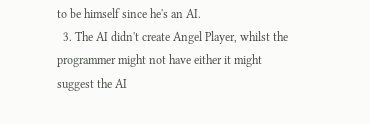to be himself since he's an AI.
  3. The AI didn't create Angel Player, whilst the programmer might not have either it might suggest the AI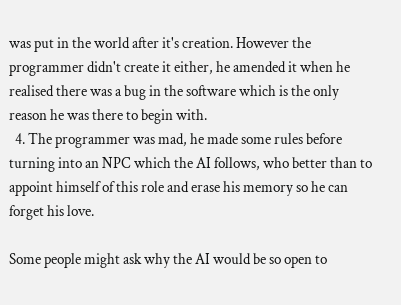was put in the world after it's creation. However the programmer didn't create it either, he amended it when he realised there was a bug in the software which is the only reason he was there to begin with.
  4. The programmer was mad, he made some rules before turning into an NPC which the AI follows, who better than to appoint himself of this role and erase his memory so he can forget his love.

Some people might ask why the AI would be so open to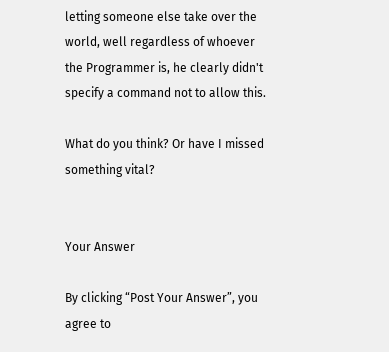letting someone else take over the world, well regardless of whoever the Programmer is, he clearly didn't specify a command not to allow this.

What do you think? Or have I missed something vital?


Your Answer

By clicking “Post Your Answer”, you agree to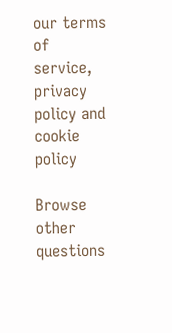our terms of service, privacy policy and cookie policy

Browse other questions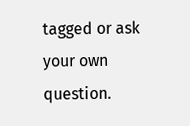tagged or ask your own question.